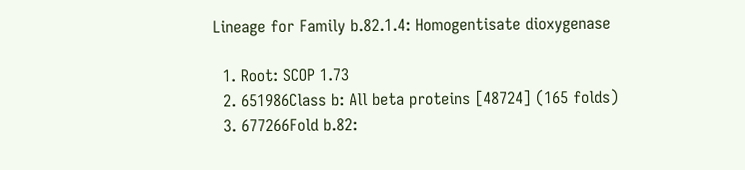Lineage for Family b.82.1.4: Homogentisate dioxygenase

  1. Root: SCOP 1.73
  2. 651986Class b: All beta proteins [48724] (165 folds)
  3. 677266Fold b.82: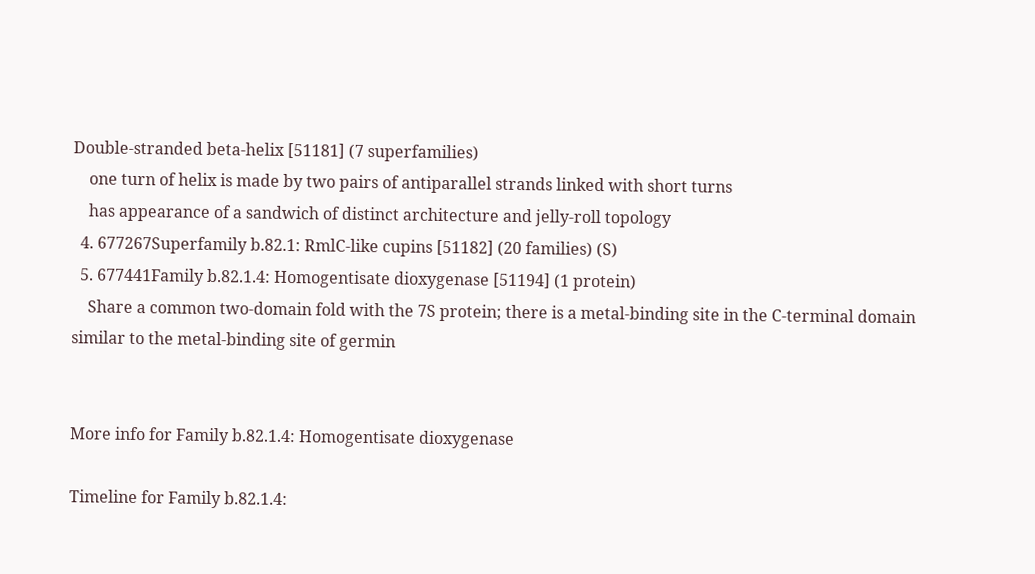Double-stranded beta-helix [51181] (7 superfamilies)
    one turn of helix is made by two pairs of antiparallel strands linked with short turns
    has appearance of a sandwich of distinct architecture and jelly-roll topology
  4. 677267Superfamily b.82.1: RmlC-like cupins [51182] (20 families) (S)
  5. 677441Family b.82.1.4: Homogentisate dioxygenase [51194] (1 protein)
    Share a common two-domain fold with the 7S protein; there is a metal-binding site in the C-terminal domain similar to the metal-binding site of germin


More info for Family b.82.1.4: Homogentisate dioxygenase

Timeline for Family b.82.1.4: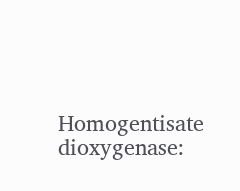Homogentisate dioxygenase: